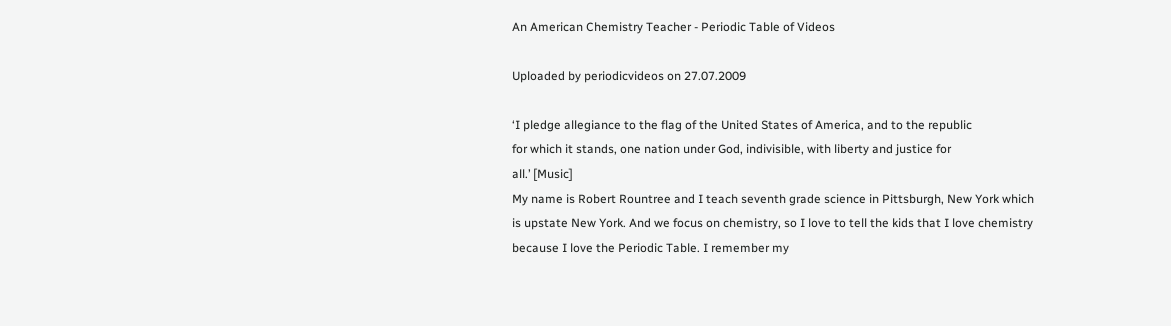An American Chemistry Teacher - Periodic Table of Videos

Uploaded by periodicvideos on 27.07.2009

‘I pledge allegiance to the flag of the United States of America, and to the republic
for which it stands, one nation under God, indivisible, with liberty and justice for
all.’ [Music]
My name is Robert Rountree and I teach seventh grade science in Pittsburgh, New York which
is upstate New York. And we focus on chemistry, so I love to tell the kids that I love chemistry
because I love the Periodic Table. I remember my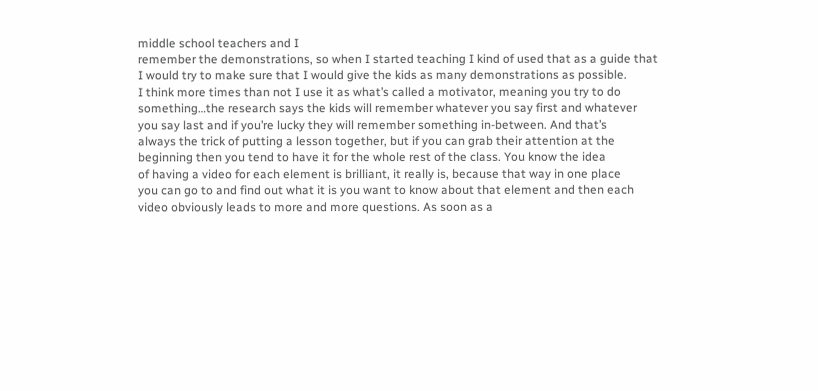middle school teachers and I
remember the demonstrations, so when I started teaching I kind of used that as a guide that
I would try to make sure that I would give the kids as many demonstrations as possible.
I think more times than not I use it as what’s called a motivator, meaning you try to do
something…the research says the kids will remember whatever you say first and whatever
you say last and if you’re lucky they will remember something in-between. And that’s
always the trick of putting a lesson together, but if you can grab their attention at the
beginning then you tend to have it for the whole rest of the class. You know the idea
of having a video for each element is brilliant, it really is, because that way in one place
you can go to and find out what it is you want to know about that element and then each
video obviously leads to more and more questions. As soon as a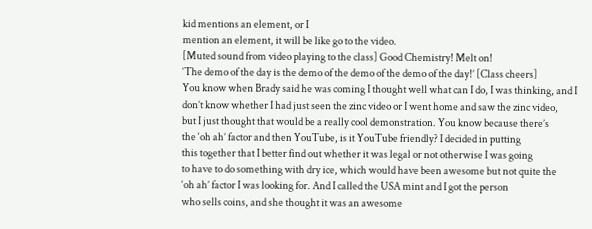kid mentions an element, or I
mention an element, it will be like go to the video.
[Muted sound from video playing to the class] Good Chemistry! Melt on!
‘The demo of the day is the demo of the demo of the demo of the day!’ [Class cheers]
You know when Brady said he was coming I thought well what can I do, I was thinking, and I
don’t know whether I had just seen the zinc video or I went home and saw the zinc video,
but I just thought that would be a really cool demonstration. You know because there’s
the ‘oh ah’ factor and then YouTube, is it YouTube friendly? I decided in putting
this together that I better find out whether it was legal or not otherwise I was going
to have to do something with dry ice, which would have been awesome but not quite the
‘oh ah’ factor I was looking for. And I called the USA mint and I got the person
who sells coins, and she thought it was an awesome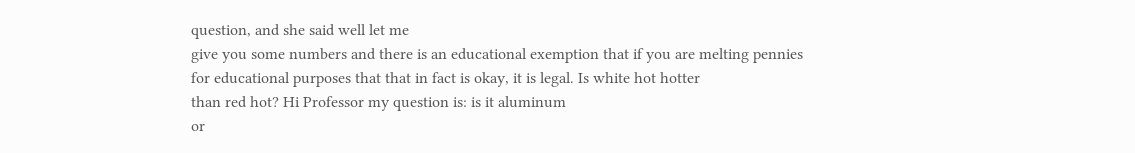question, and she said well let me
give you some numbers and there is an educational exemption that if you are melting pennies
for educational purposes that that in fact is okay, it is legal. Is white hot hotter
than red hot? Hi Professor my question is: is it aluminum
or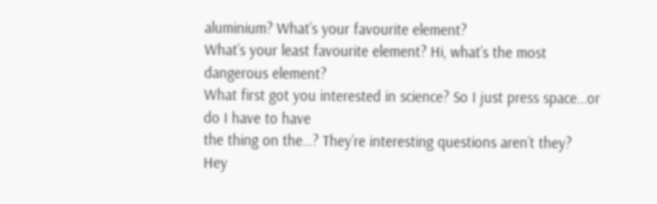aluminium? What’s your favourite element?
What’s your least favourite element? Hi, what’s the most dangerous element?
What first got you interested in science? So I just press space…or do I have to have
the thing on the…? They’re interesting questions aren’t they?
Hey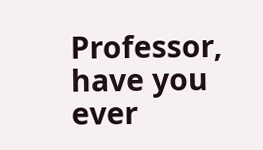Professor, have you ever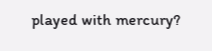played with mercury?